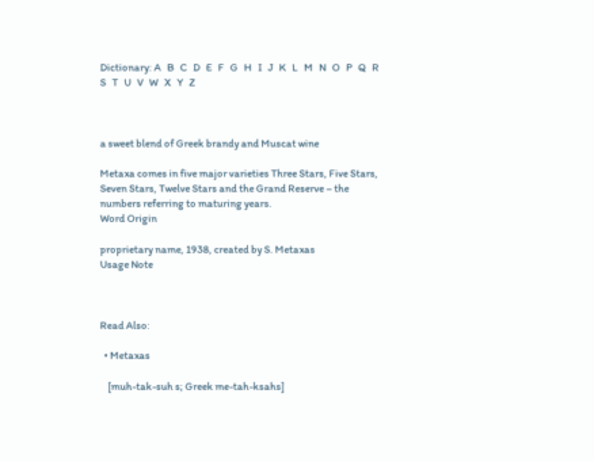Dictionary: A   B   C   D   E   F   G   H   I   J   K   L   M   N   O   P   Q   R   S   T   U   V   W   X   Y   Z



a sweet blend of Greek brandy and Muscat wine

Metaxa comes in five major varieties Three Stars, Five Stars, Seven Stars, Twelve Stars and the Grand Reserve – the numbers referring to maturing years.
Word Origin

proprietary name, 1938, created by S. Metaxas
Usage Note



Read Also:

  • Metaxas

    [muh-tak-suh s; Greek me-tah-ksahs]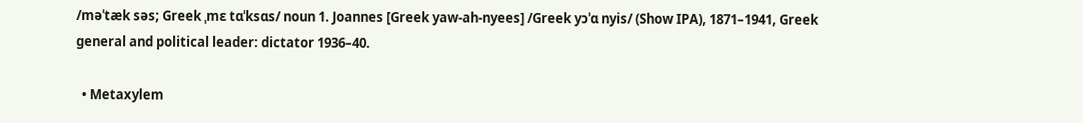/məˈtæk səs; Greek ˌmɛ tɑˈksɑs/ noun 1. Joannes [Greek yaw-ah-nyees] /Greek yɔˈɑ nyis/ (Show IPA), 1871–1941, Greek general and political leader: dictator 1936–40.

  • Metaxylem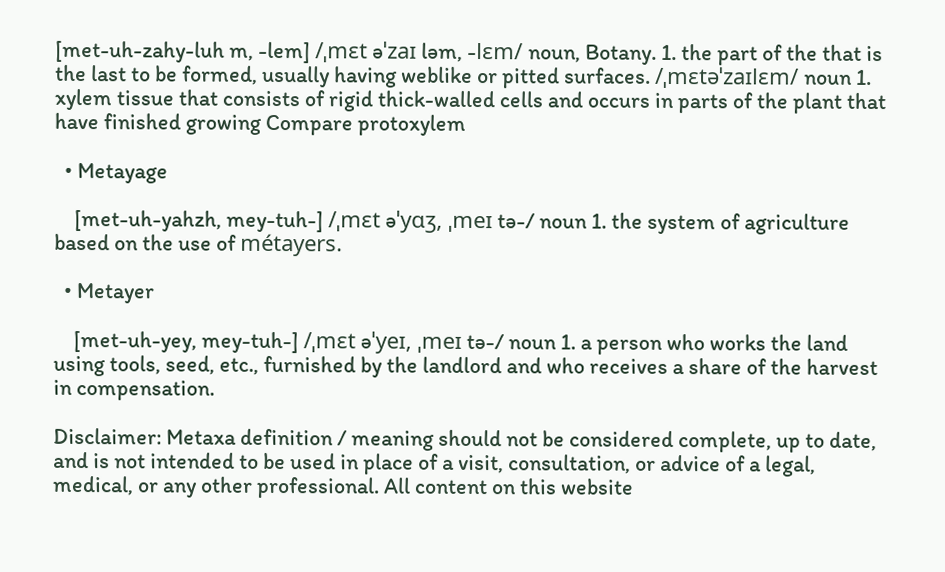[met-uh-zahy-luh m, -lem] /ˌmɛt əˈzaɪ ləm, -lɛm/ noun, Botany. 1. the part of the that is the last to be formed, usually having weblike or pitted surfaces. /ˌmɛtəˈzaɪlɛm/ noun 1. xylem tissue that consists of rigid thick-walled cells and occurs in parts of the plant that have finished growing Compare protoxylem

  • Metayage

    [met-uh-yahzh, mey-tuh-] /ˌmɛt əˈyɑʒ, ˌmeɪ tə-/ noun 1. the system of agriculture based on the use of métayers.

  • Metayer

    [met-uh-yey, mey-tuh-] /ˌmɛt əˈyeɪ, ˌmeɪ tə-/ noun 1. a person who works the land using tools, seed, etc., furnished by the landlord and who receives a share of the harvest in compensation.

Disclaimer: Metaxa definition / meaning should not be considered complete, up to date, and is not intended to be used in place of a visit, consultation, or advice of a legal, medical, or any other professional. All content on this website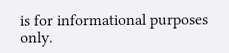is for informational purposes only.